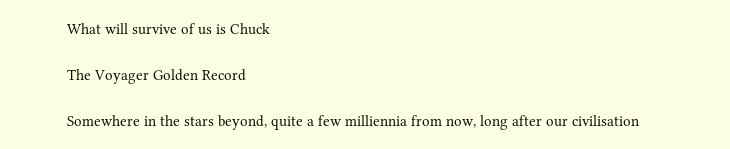What will survive of us is Chuck

The Voyager Golden Record

Somewhere in the stars beyond, quite a few milliennia from now, long after our civilisation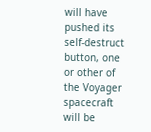will have pushed its self-destruct button, one or other of the Voyager spacecraft will be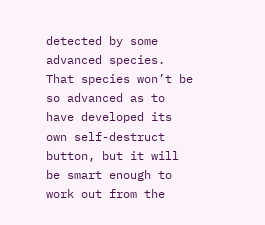detected by some advanced species. That species won’t be so advanced as to have developed its own self-destruct button, but it will be smart enough to work out from the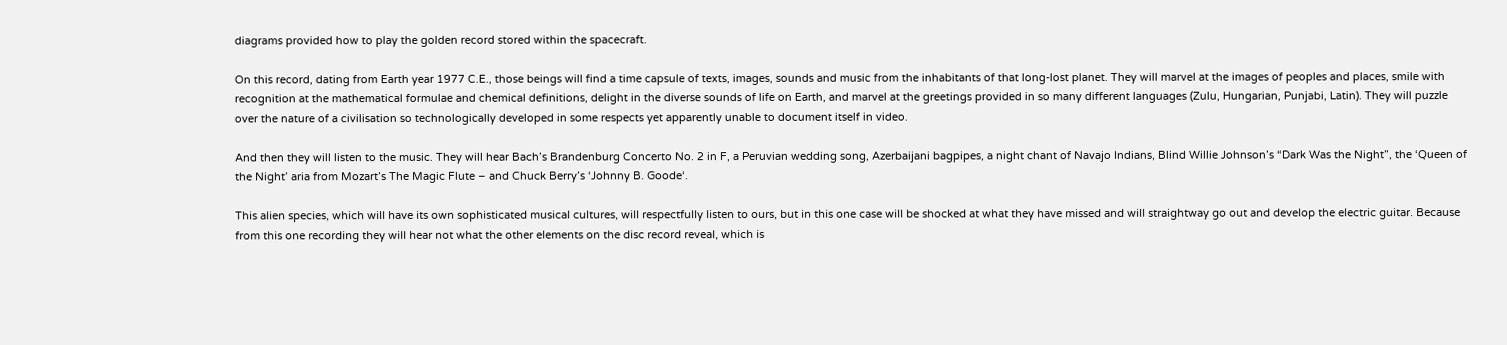diagrams provided how to play the golden record stored within the spacecraft.

On this record, dating from Earth year 1977 C.E., those beings will find a time capsule of texts, images, sounds and music from the inhabitants of that long-lost planet. They will marvel at the images of peoples and places, smile with recognition at the mathematical formulae and chemical definitions, delight in the diverse sounds of life on Earth, and marvel at the greetings provided in so many different languages (Zulu, Hungarian, Punjabi, Latin). They will puzzle over the nature of a civilisation so technologically developed in some respects yet apparently unable to document itself in video.

And then they will listen to the music. They will hear Bach’s Brandenburg Concerto No. 2 in F, a Peruvian wedding song, Azerbaijani bagpipes, a night chant of Navajo Indians, Blind Willie Johnson’s “Dark Was the Night”, the ‘Queen of the Night’ aria from Mozart’s The Magic Flute – and Chuck Berry’s ‘Johnny B. Goode‘.

This alien species, which will have its own sophisticated musical cultures, will respectfully listen to ours, but in this one case will be shocked at what they have missed and will straightway go out and develop the electric guitar. Because from this one recording they will hear not what the other elements on the disc record reveal, which is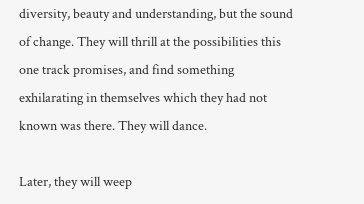diversity, beauty and understanding, but the sound of change. They will thrill at the possibilities this one track promises, and find something exhilarating in themselves which they had not known was there. They will dance.

Later, they will weep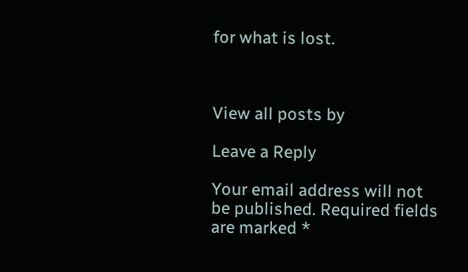for what is lost.



View all posts by

Leave a Reply

Your email address will not be published. Required fields are marked *